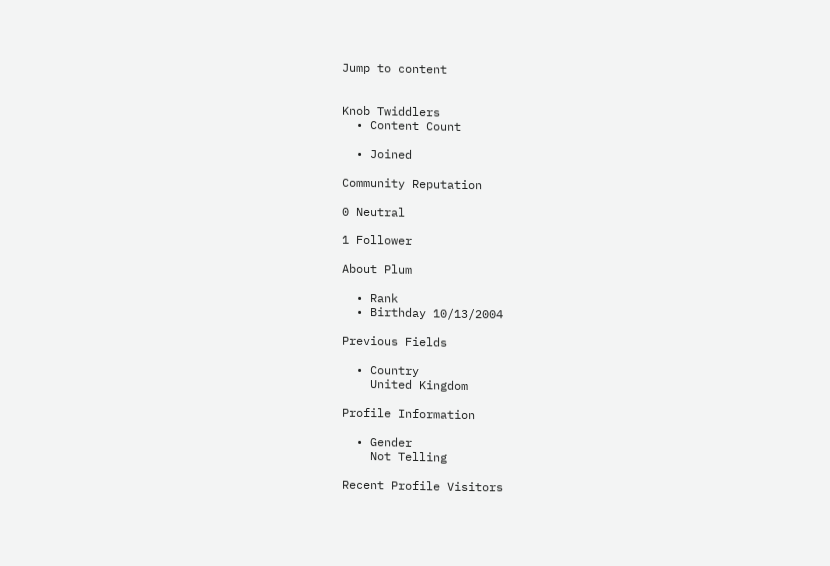Jump to content


Knob Twiddlers
  • Content Count

  • Joined

Community Reputation

0 Neutral

1 Follower

About Plum

  • Rank
  • Birthday 10/13/2004

Previous Fields

  • Country
    United Kingdom

Profile Information

  • Gender
    Not Telling

Recent Profile Visitors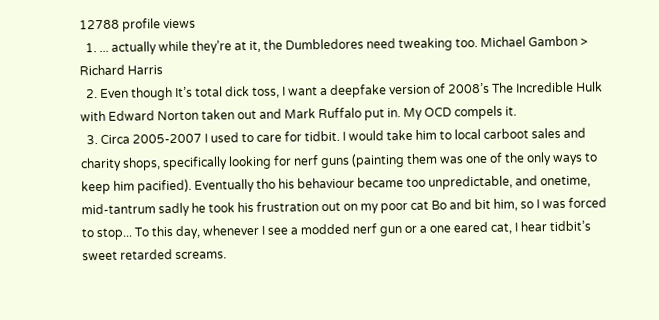12788 profile views
  1. ... actually while they’re at it, the Dumbledores need tweaking too. Michael Gambon > Richard Harris
  2. Even though It’s total dick toss, I want a deepfake version of 2008’s The Incredible Hulk with Edward Norton taken out and Mark Ruffalo put in. My OCD compels it.
  3. Circa 2005-2007 I used to care for tidbit. I would take him to local carboot sales and charity shops, specifically looking for nerf guns (painting them was one of the only ways to keep him pacified). Eventually tho his behaviour became too unpredictable, and onetime, mid-tantrum sadly he took his frustration out on my poor cat Bo and bit him, so I was forced to stop... To this day, whenever I see a modded nerf gun or a one eared cat, I hear tidbit’s sweet retarded screams.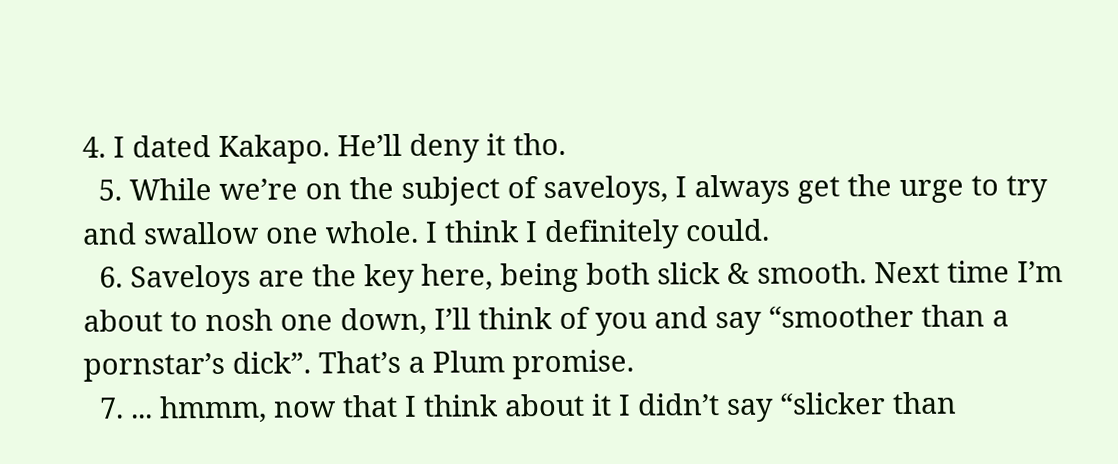4. I dated Kakapo. He’ll deny it tho.
  5. While we’re on the subject of saveloys, I always get the urge to try and swallow one whole. I think I definitely could.
  6. Saveloys are the key here, being both slick & smooth. Next time I’m about to nosh one down, I’ll think of you and say “smoother than a pornstar’s dick”. That’s a Plum promise.
  7. ... hmmm, now that I think about it I didn’t say “slicker than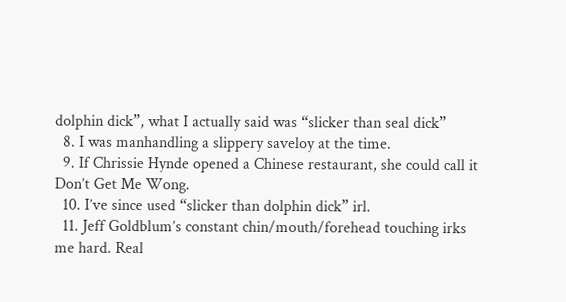dolphin dick”, what I actually said was “slicker than seal dick”
  8. I was manhandling a slippery saveloy at the time.
  9. If Chrissie Hynde opened a Chinese restaurant, she could call it Don’t Get Me Wong.
  10. I’ve since used “slicker than dolphin dick” irl.
  11. Jeff Goldblum’s constant chin/mouth/forehead touching irks me hard. Real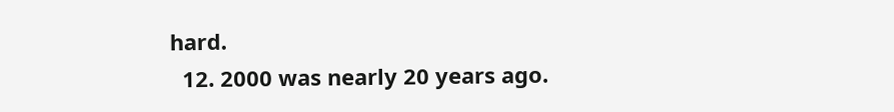hard.
  12. 2000 was nearly 20 years ago.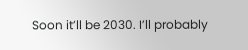Soon it’ll be 2030. I’ll probably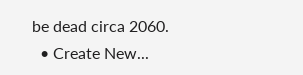be dead circa 2060.
  • Create New...